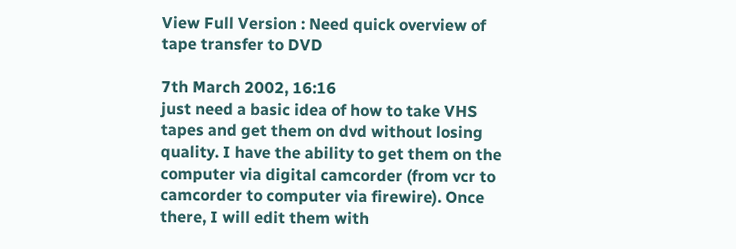View Full Version : Need quick overview of tape transfer to DVD

7th March 2002, 16:16
just need a basic idea of how to take VHS tapes and get them on dvd without losing quality. I have the ability to get them on the computer via digital camcorder (from vcr to camcorder to computer via firewire). Once there, I will edit them with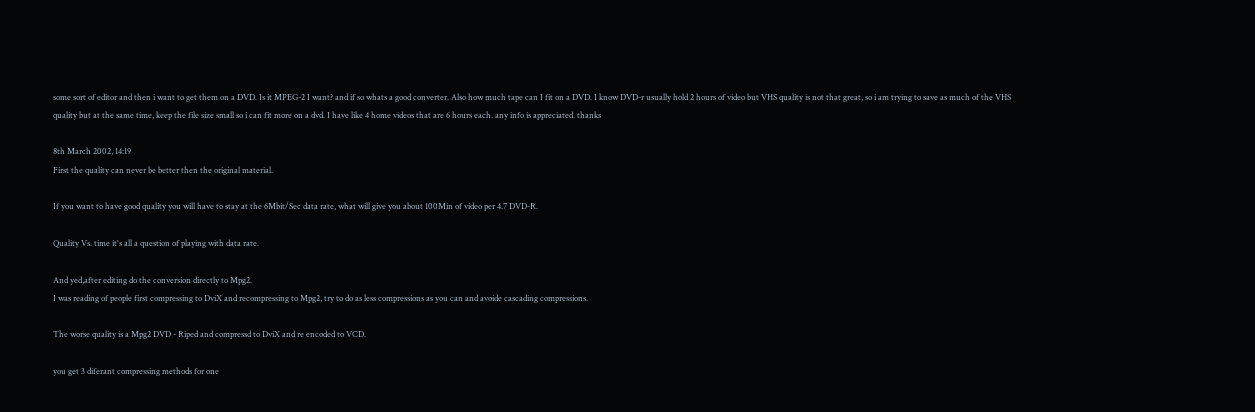some sort of editor and then i want to get them on a DVD. Is it MPEG-2 I want? and if so whats a good converter. Also how much tape can I fit on a DVD. I know DVD-r usually hold 2 hours of video but VHS quality is not that great, so i am trying to save as much of the VHS quality but at the same time, keep the file size small so i can fit more on a dvd. I have like 4 home videos that are 6 hours each. any info is appreciated. thanks

8th March 2002, 14:19
First the quality can never be better then the original material.

If you want to have good quality you will have to stay at the 6Mbit/Sec data rate, what will give you about 100Min of video per 4.7 DVD-R.

Quality Vs. time it's all a question of playing with data rate.

And yed,after editing do the conversion directly to Mpg2.
I was reading of people first compressing to DviX and recompressing to Mpg2, try to do as less compressions as you can and avoide cascading compressions.

The worse quality is a Mpg2 DVD - Riped and compressd to DviX and re encoded to VCD.

you get 3 diferant compressing methods for one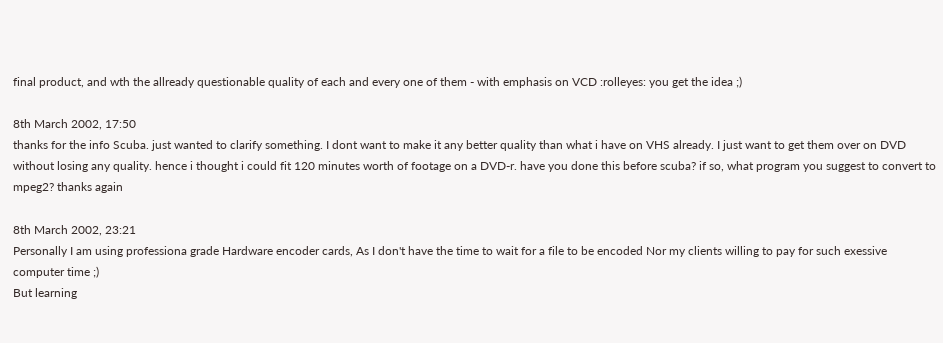final product, and wth the allready questionable quality of each and every one of them - with emphasis on VCD :rolleyes: you get the idea ;)

8th March 2002, 17:50
thanks for the info Scuba. just wanted to clarify something. I dont want to make it any better quality than what i have on VHS already. I just want to get them over on DVD without losing any quality. hence i thought i could fit 120 minutes worth of footage on a DVD-r. have you done this before scuba? if so, what program you suggest to convert to mpeg2? thanks again

8th March 2002, 23:21
Personally I am using professiona grade Hardware encoder cards, As I don't have the time to wait for a file to be encoded Nor my clients willing to pay for such exessive computer time ;)
But learning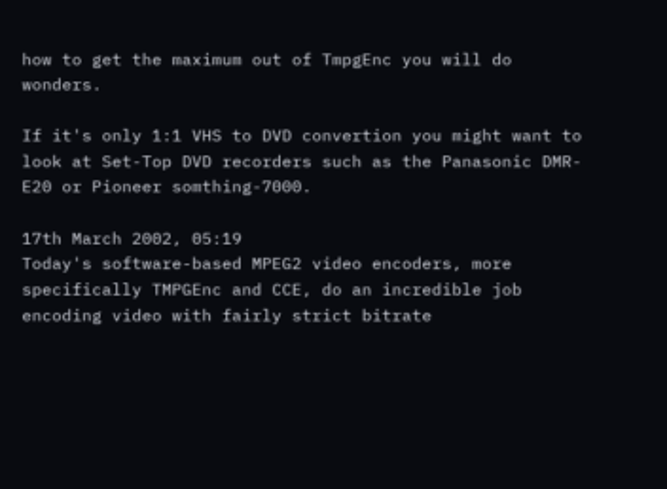how to get the maximum out of TmpgEnc you will do wonders.

If it's only 1:1 VHS to DVD convertion you might want to look at Set-Top DVD recorders such as the Panasonic DMR-E20 or Pioneer somthing-7000.

17th March 2002, 05:19
Today's software-based MPEG2 video encoders, more specifically TMPGEnc and CCE, do an incredible job encoding video with fairly strict bitrate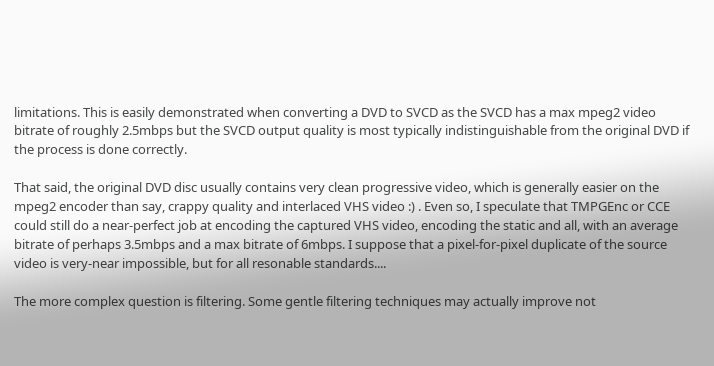limitations. This is easily demonstrated when converting a DVD to SVCD as the SVCD has a max mpeg2 video bitrate of roughly 2.5mbps but the SVCD output quality is most typically indistinguishable from the original DVD if the process is done correctly.

That said, the original DVD disc usually contains very clean progressive video, which is generally easier on the mpeg2 encoder than say, crappy quality and interlaced VHS video :) . Even so, I speculate that TMPGEnc or CCE could still do a near-perfect job at encoding the captured VHS video, encoding the static and all, with an average bitrate of perhaps 3.5mbps and a max bitrate of 6mbps. I suppose that a pixel-for-pixel duplicate of the source video is very-near impossible, but for all resonable standards....

The more complex question is filtering. Some gentle filtering techniques may actually improve not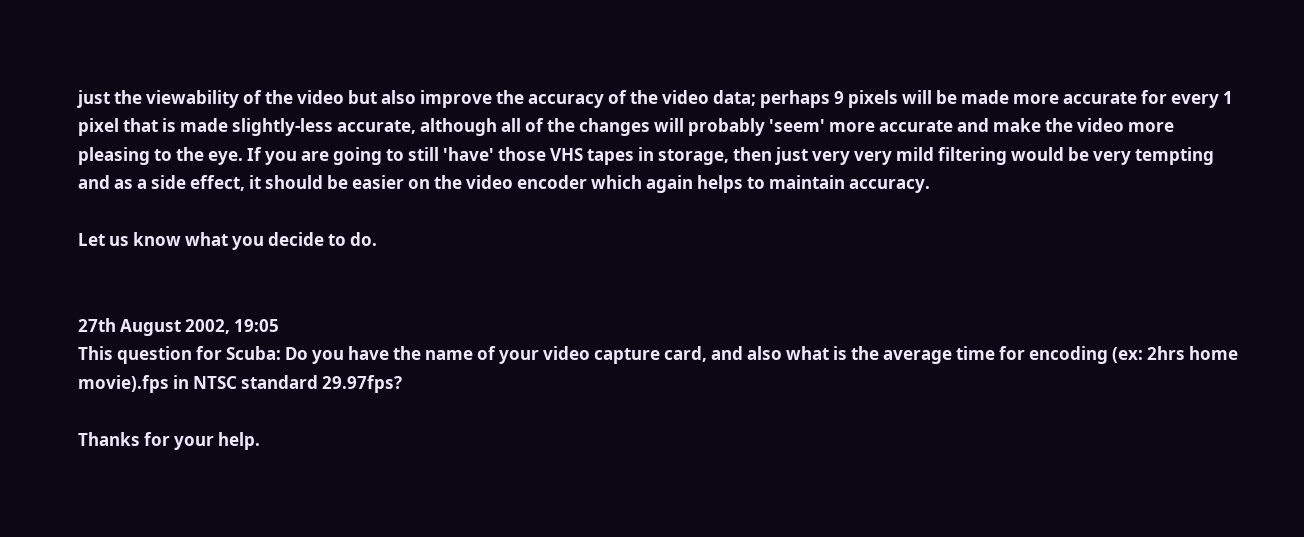just the viewability of the video but also improve the accuracy of the video data; perhaps 9 pixels will be made more accurate for every 1 pixel that is made slightly-less accurate, although all of the changes will probably 'seem' more accurate and make the video more pleasing to the eye. If you are going to still 'have' those VHS tapes in storage, then just very very mild filtering would be very tempting and as a side effect, it should be easier on the video encoder which again helps to maintain accuracy.

Let us know what you decide to do.


27th August 2002, 19:05
This question for Scuba: Do you have the name of your video capture card, and also what is the average time for encoding (ex: 2hrs home movie).fps in NTSC standard 29.97fps?

Thanks for your help.